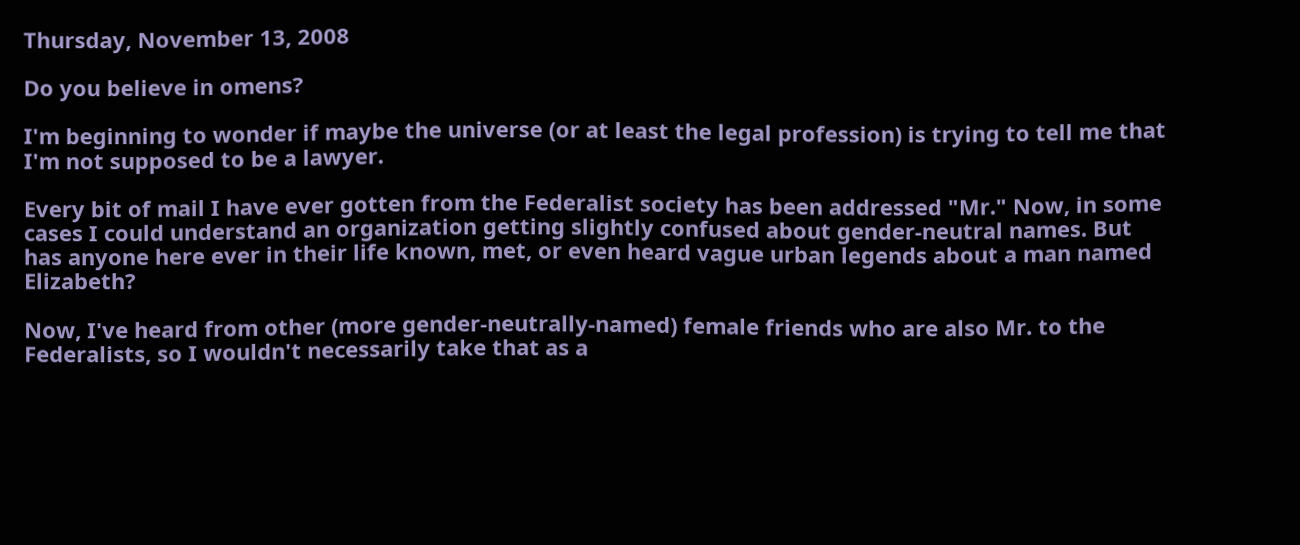Thursday, November 13, 2008

Do you believe in omens?

I'm beginning to wonder if maybe the universe (or at least the legal profession) is trying to tell me that I'm not supposed to be a lawyer.

Every bit of mail I have ever gotten from the Federalist society has been addressed "Mr." Now, in some cases I could understand an organization getting slightly confused about gender-neutral names. But has anyone here ever in their life known, met, or even heard vague urban legends about a man named Elizabeth?

Now, I've heard from other (more gender-neutrally-named) female friends who are also Mr. to the Federalists, so I wouldn't necessarily take that as a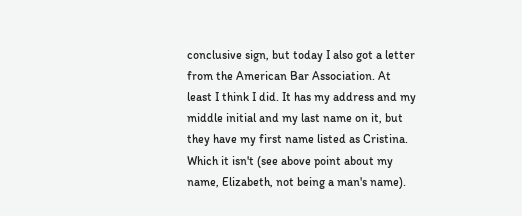conclusive sign, but today I also got a letter from the American Bar Association. At least I think I did. It has my address and my middle initial and my last name on it, but they have my first name listed as Cristina. Which it isn't (see above point about my name, Elizabeth, not being a man's name).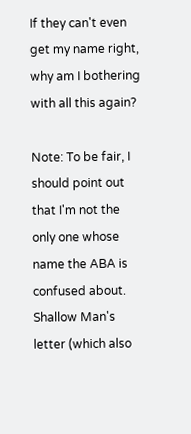If they can't even get my name right, why am I bothering with all this again?

Note: To be fair, I should point out that I'm not the only one whose name the ABA is confused about. Shallow Man's letter (which also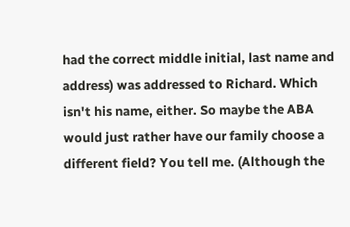had the correct middle initial, last name and address) was addressed to Richard. Which isn't his name, either. So maybe the ABA would just rather have our family choose a different field? You tell me. (Although the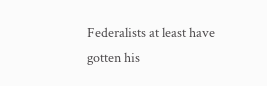Federalists at least have gotten his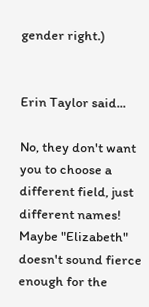gender right.)


Erin Taylor said...

No, they don't want you to choose a different field, just different names! Maybe "Elizabeth" doesn't sound fierce enough for the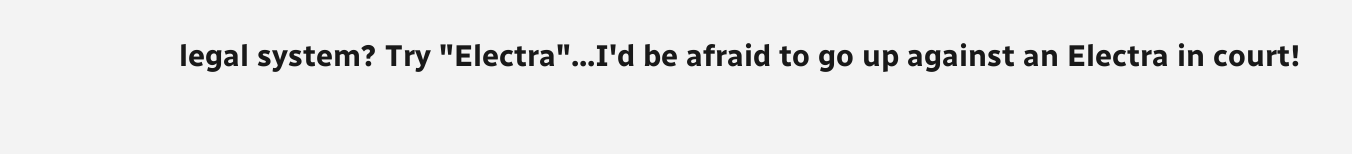legal system? Try "Electra"...I'd be afraid to go up against an Electra in court!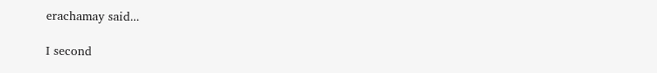erachamay said...

I second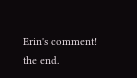Erin's comment! the end.